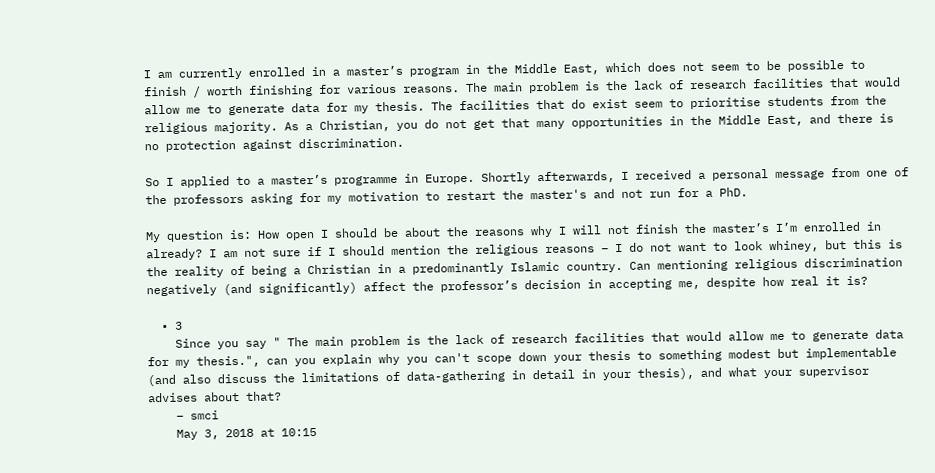I am currently enrolled in a master’s program in the Middle East, which does not seem to be possible to finish / worth finishing for various reasons. The main problem is the lack of research facilities that would allow me to generate data for my thesis. The facilities that do exist seem to prioritise students from the religious majority. As a Christian, you do not get that many opportunities in the Middle East, and there is no protection against discrimination.

So I applied to a master’s programme in Europe. Shortly afterwards, I received a personal message from one of the professors asking for my motivation to restart the master's and not run for a PhD.

My question is: How open I should be about the reasons why I will not finish the master’s I’m enrolled in already? I am not sure if I should mention the religious reasons – I do not want to look whiney, but this is the reality of being a Christian in a predominantly Islamic country. Can mentioning religious discrimination negatively (and significantly) affect the professor’s decision in accepting me, despite how real it is?

  • 3
    Since you say " The main problem is the lack of research facilities that would allow me to generate data for my thesis.", can you explain why you can't scope down your thesis to something modest but implementable (and also discuss the limitations of data-gathering in detail in your thesis), and what your supervisor advises about that?
    – smci
    May 3, 2018 at 10:15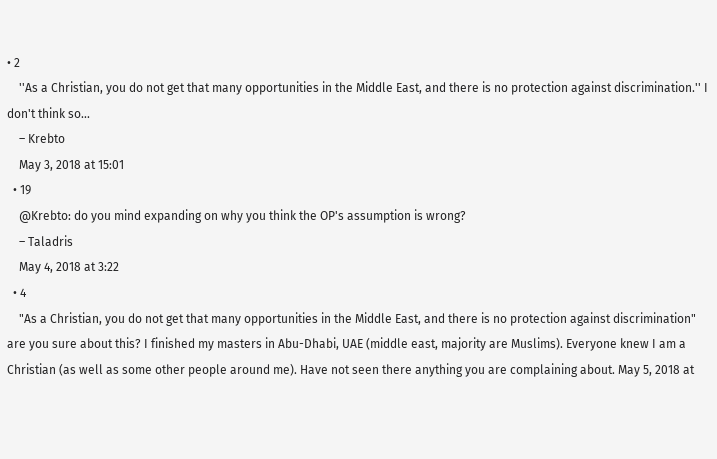• 2
    ''As a Christian, you do not get that many opportunities in the Middle East, and there is no protection against discrimination.'' I don't think so...
    – Krebto
    May 3, 2018 at 15:01
  • 19
    @Krebto: do you mind expanding on why you think the OP's assumption is wrong?
    – Taladris
    May 4, 2018 at 3:22
  • 4
    "As a Christian, you do not get that many opportunities in the Middle East, and there is no protection against discrimination" are you sure about this? I finished my masters in Abu-Dhabi, UAE (middle east, majority are Muslims). Everyone knew I am a Christian (as well as some other people around me). Have not seen there anything you are complaining about. May 5, 2018 at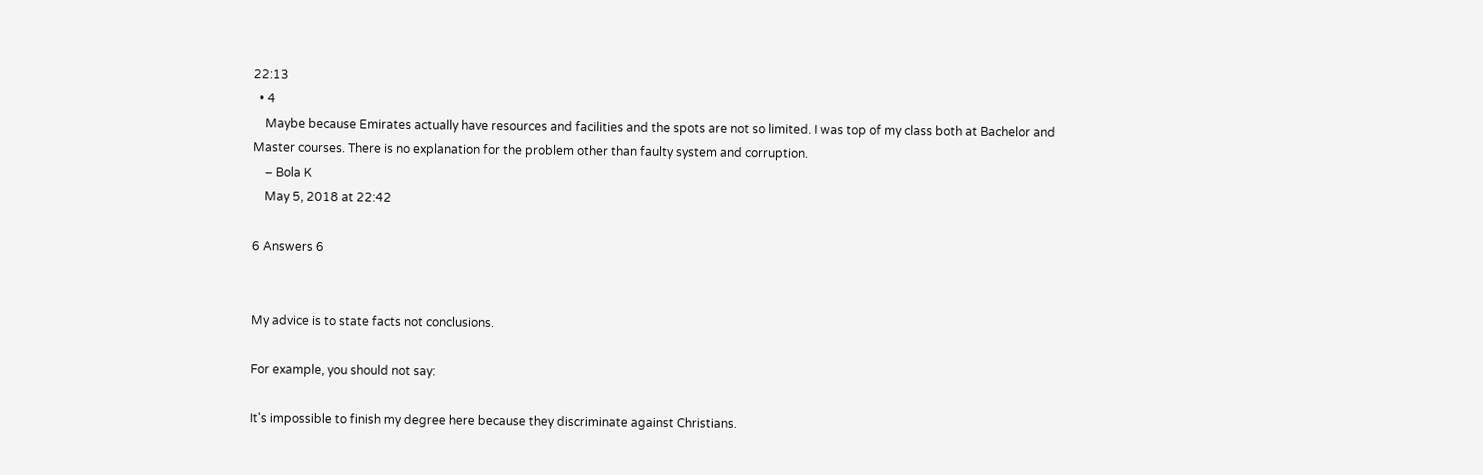22:13
  • 4
    Maybe because Emirates actually have resources and facilities and the spots are not so limited. I was top of my class both at Bachelor and Master courses. There is no explanation for the problem other than faulty system and corruption.
    – Bola K
    May 5, 2018 at 22:42

6 Answers 6


My advice is to state facts not conclusions.

For example, you should not say:

It's impossible to finish my degree here because they discriminate against Christians.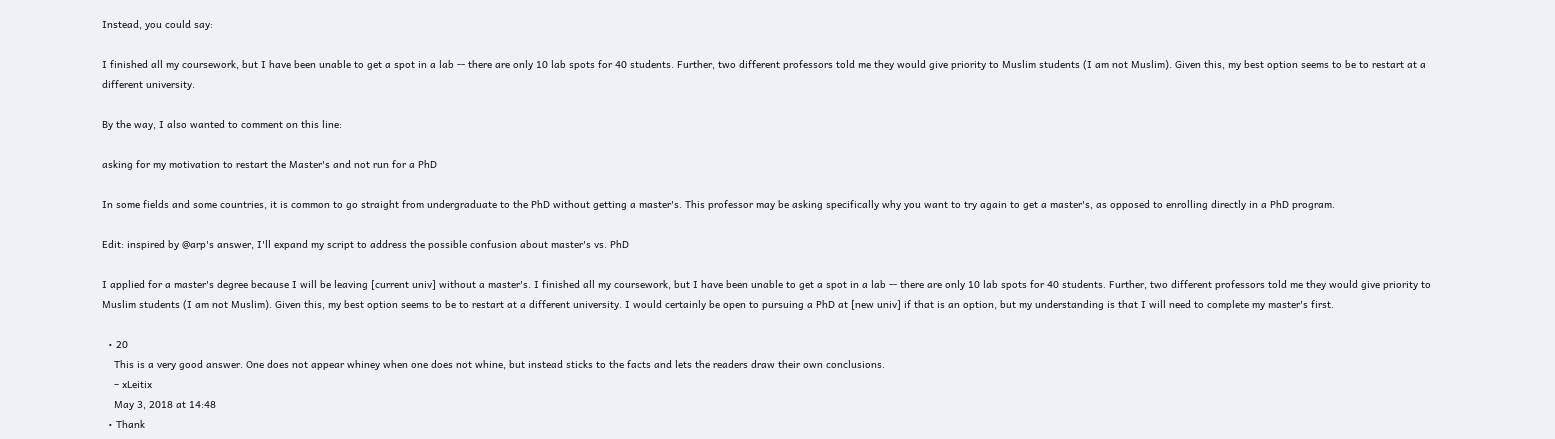Instead, you could say:

I finished all my coursework, but I have been unable to get a spot in a lab -- there are only 10 lab spots for 40 students. Further, two different professors told me they would give priority to Muslim students (I am not Muslim). Given this, my best option seems to be to restart at a different university.

By the way, I also wanted to comment on this line:

asking for my motivation to restart the Master's and not run for a PhD

In some fields and some countries, it is common to go straight from undergraduate to the PhD without getting a master's. This professor may be asking specifically why you want to try again to get a master's, as opposed to enrolling directly in a PhD program.

Edit: inspired by @arp's answer, I'll expand my script to address the possible confusion about master's vs. PhD

I applied for a master's degree because I will be leaving [current univ] without a master's. I finished all my coursework, but I have been unable to get a spot in a lab -- there are only 10 lab spots for 40 students. Further, two different professors told me they would give priority to Muslim students (I am not Muslim). Given this, my best option seems to be to restart at a different university. I would certainly be open to pursuing a PhD at [new univ] if that is an option, but my understanding is that I will need to complete my master's first.

  • 20
    This is a very good answer. One does not appear whiney when one does not whine, but instead sticks to the facts and lets the readers draw their own conclusions.
    – xLeitix
    May 3, 2018 at 14:48
  • Thank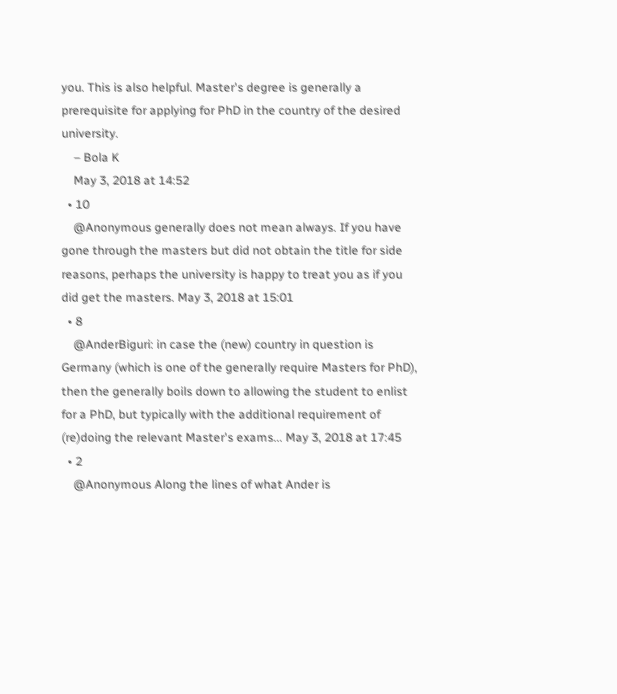you. This is also helpful. Master's degree is generally a prerequisite for applying for PhD in the country of the desired university.
    – Bola K
    May 3, 2018 at 14:52
  • 10
    @Anonymous generally does not mean always. If you have gone through the masters but did not obtain the title for side reasons, perhaps the university is happy to treat you as if you did get the masters. May 3, 2018 at 15:01
  • 8
    @AnderBiguri: in case the (new) country in question is Germany (which is one of the generally require Masters for PhD), then the generally boils down to allowing the student to enlist for a PhD, but typically with the additional requirement of (re)doing the relevant Master's exams... May 3, 2018 at 17:45
  • 2
    @Anonymous Along the lines of what Ander is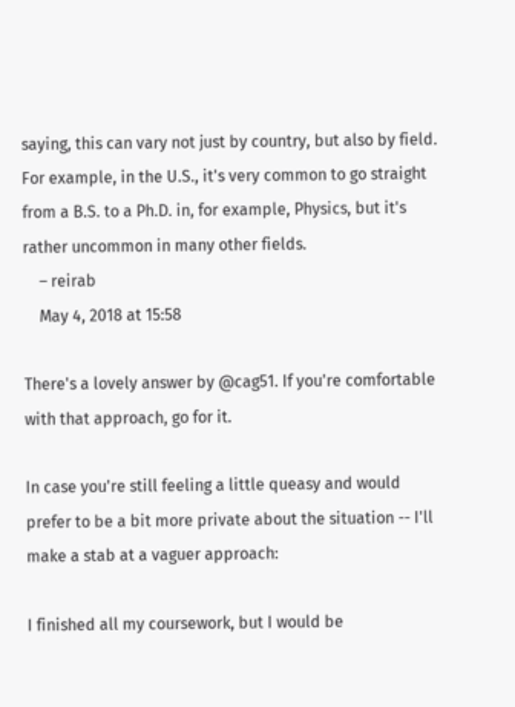saying, this can vary not just by country, but also by field. For example, in the U.S., it's very common to go straight from a B.S. to a Ph.D. in, for example, Physics, but it's rather uncommon in many other fields.
    – reirab
    May 4, 2018 at 15:58

There's a lovely answer by @cag51. If you're comfortable with that approach, go for it.

In case you're still feeling a little queasy and would prefer to be a bit more private about the situation -- I'll make a stab at a vaguer approach:

I finished all my coursework, but I would be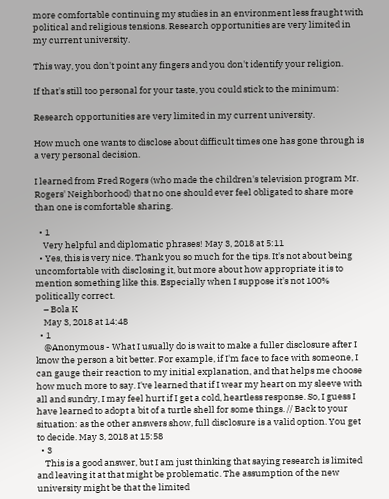more comfortable continuing my studies in an environment less fraught with political and religious tensions. Research opportunities are very limited in my current university.

This way, you don't point any fingers and you don't identify your religion.

If that's still too personal for your taste, you could stick to the minimum:

Research opportunities are very limited in my current university.

How much one wants to disclose about difficult times one has gone through is a very personal decision.

I learned from Fred Rogers (who made the children's television program Mr. Rogers' Neighborhood) that no one should ever feel obligated to share more than one is comfortable sharing.

  • 1
    Very helpful and diplomatic phrases! May 3, 2018 at 5:11
  • Yes, this is very nice. Thank you so much for the tips. It's not about being uncomfortable with disclosing it, but more about how appropriate it is to mention something like this. Especially when I suppose it's not 100% politically correct.
    – Bola K
    May 3, 2018 at 14:48
  • 1
    @Anonymous - What I usually do is wait to make a fuller disclosure after I know the person a bit better. For example, if I'm face to face with someone, I can gauge their reaction to my initial explanation, and that helps me choose how much more to say. I've learned that if I wear my heart on my sleeve with all and sundry, I may feel hurt if I get a cold, heartless response. So, I guess I have learned to adopt a bit of a turtle shell for some things. // Back to your situation: as the other answers show, full disclosure is a valid option. You get to decide. May 3, 2018 at 15:58
  • 3
    This is a good answer, but I am just thinking that saying research is limited and leaving it at that might be problematic. The assumption of the new university might be that the limited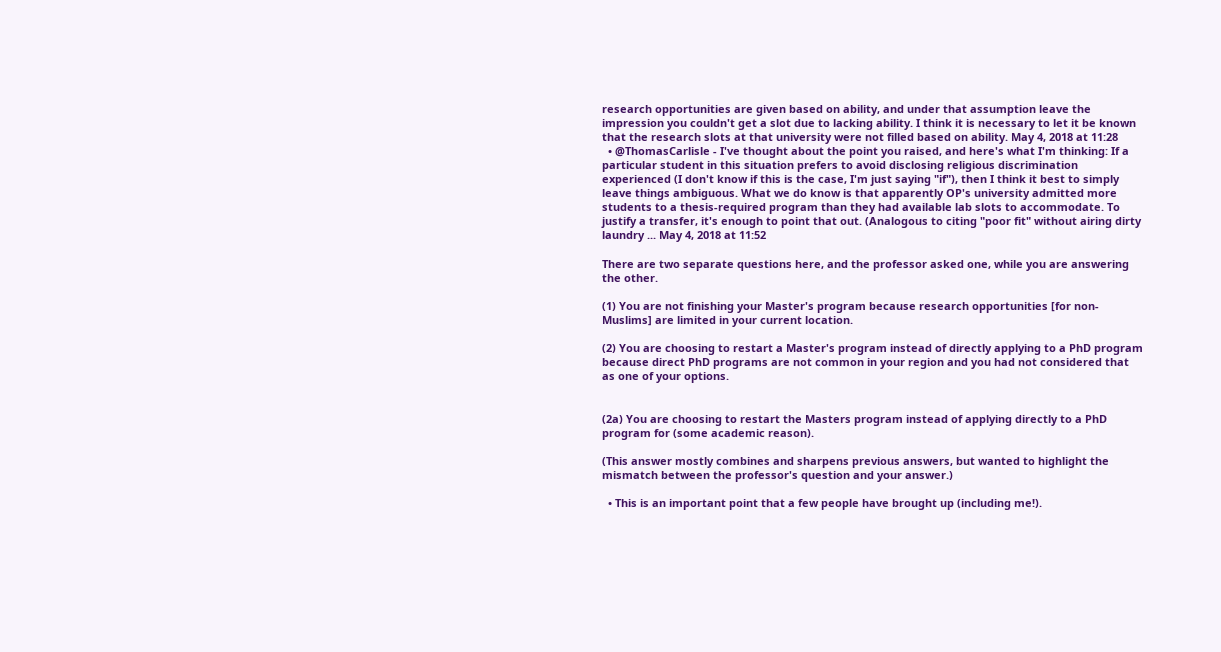research opportunities are given based on ability, and under that assumption leave the impression you couldn't get a slot due to lacking ability. I think it is necessary to let it be known that the research slots at that university were not filled based on ability. May 4, 2018 at 11:28
  • @ThomasCarlisle - I've thought about the point you raised, and here's what I'm thinking: If a particular student in this situation prefers to avoid disclosing religious discrimination experienced (I don't know if this is the case, I'm just saying "if"), then I think it best to simply leave things ambiguous. What we do know is that apparently OP's university admitted more students to a thesis-required program than they had available lab slots to accommodate. To justify a transfer, it's enough to point that out. (Analogous to citing "poor fit" without airing dirty laundry ... May 4, 2018 at 11:52

There are two separate questions here, and the professor asked one, while you are answering the other.

(1) You are not finishing your Master's program because research opportunities [for non-Muslims] are limited in your current location.

(2) You are choosing to restart a Master's program instead of directly applying to a PhD program because direct PhD programs are not common in your region and you had not considered that as one of your options.


(2a) You are choosing to restart the Masters program instead of applying directly to a PhD program for (some academic reason).

(This answer mostly combines and sharpens previous answers, but wanted to highlight the mismatch between the professor's question and your answer.)

  • This is an important point that a few people have brought up (including me!).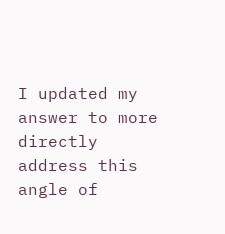I updated my answer to more directly address this angle of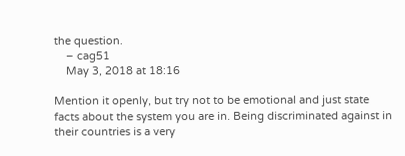the question.
    – cag51
    May 3, 2018 at 18:16

Mention it openly, but try not to be emotional and just state facts about the system you are in. Being discriminated against in their countries is a very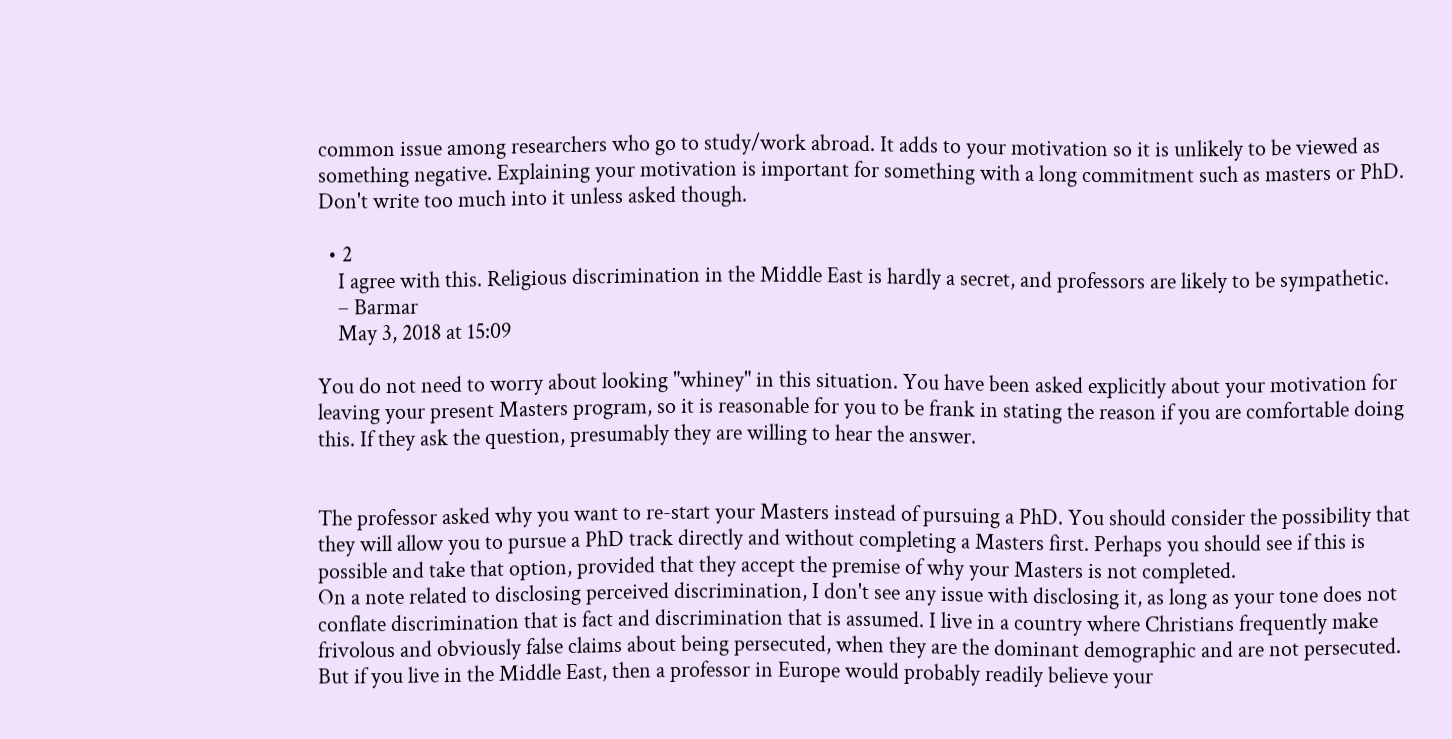common issue among researchers who go to study/work abroad. It adds to your motivation so it is unlikely to be viewed as something negative. Explaining your motivation is important for something with a long commitment such as masters or PhD. Don't write too much into it unless asked though.

  • 2
    I agree with this. Religious discrimination in the Middle East is hardly a secret, and professors are likely to be sympathetic.
    – Barmar
    May 3, 2018 at 15:09

You do not need to worry about looking "whiney" in this situation. You have been asked explicitly about your motivation for leaving your present Masters program, so it is reasonable for you to be frank in stating the reason if you are comfortable doing this. If they ask the question, presumably they are willing to hear the answer.


The professor asked why you want to re-start your Masters instead of pursuing a PhD. You should consider the possibility that they will allow you to pursue a PhD track directly and without completing a Masters first. Perhaps you should see if this is possible and take that option, provided that they accept the premise of why your Masters is not completed.
On a note related to disclosing perceived discrimination, I don't see any issue with disclosing it, as long as your tone does not conflate discrimination that is fact and discrimination that is assumed. I live in a country where Christians frequently make frivolous and obviously false claims about being persecuted, when they are the dominant demographic and are not persecuted. But if you live in the Middle East, then a professor in Europe would probably readily believe your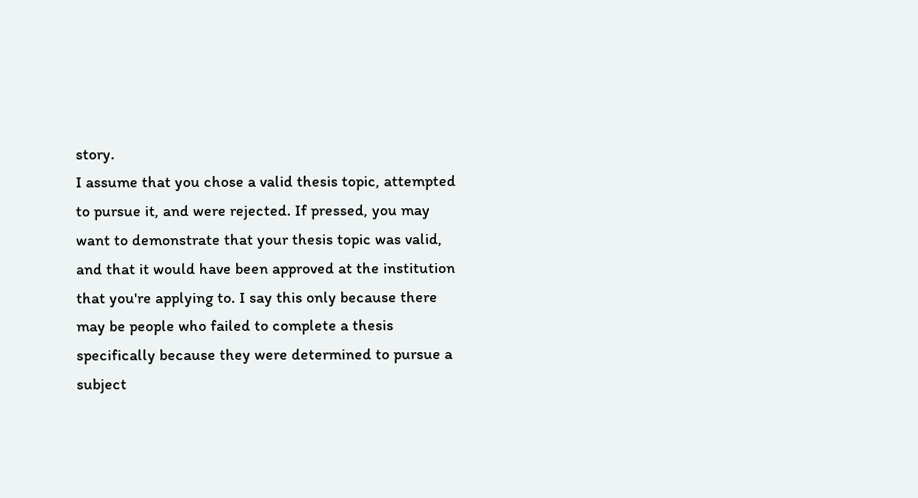story.
I assume that you chose a valid thesis topic, attempted to pursue it, and were rejected. If pressed, you may want to demonstrate that your thesis topic was valid, and that it would have been approved at the institution that you're applying to. I say this only because there may be people who failed to complete a thesis specifically because they were determined to pursue a subject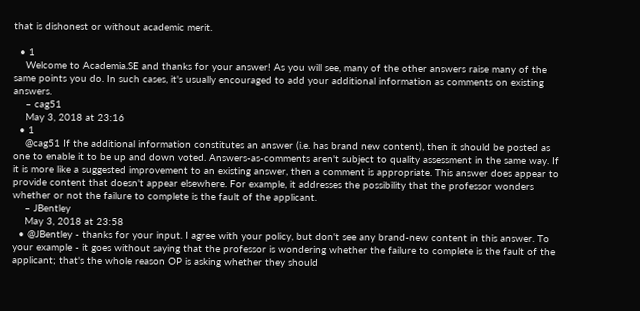that is dishonest or without academic merit.

  • 1
    Welcome to Academia.SE and thanks for your answer! As you will see, many of the other answers raise many of the same points you do. In such cases, it's usually encouraged to add your additional information as comments on existing answers.
    – cag51
    May 3, 2018 at 23:16
  • 1
    @cag51 If the additional information constitutes an answer (i.e. has brand new content), then it should be posted as one to enable it to be up and down voted. Answers-as-comments aren't subject to quality assessment in the same way. If it is more like a suggested improvement to an existing answer, then a comment is appropriate. This answer does appear to provide content that doesn't appear elsewhere. For example, it addresses the possibility that the professor wonders whether or not the failure to complete is the fault of the applicant.
    – JBentley
    May 3, 2018 at 23:58
  • @JBentley - thanks for your input. I agree with your policy, but don't see any brand-new content in this answer. To your example - it goes without saying that the professor is wondering whether the failure to complete is the fault of the applicant; that's the whole reason OP is asking whether they should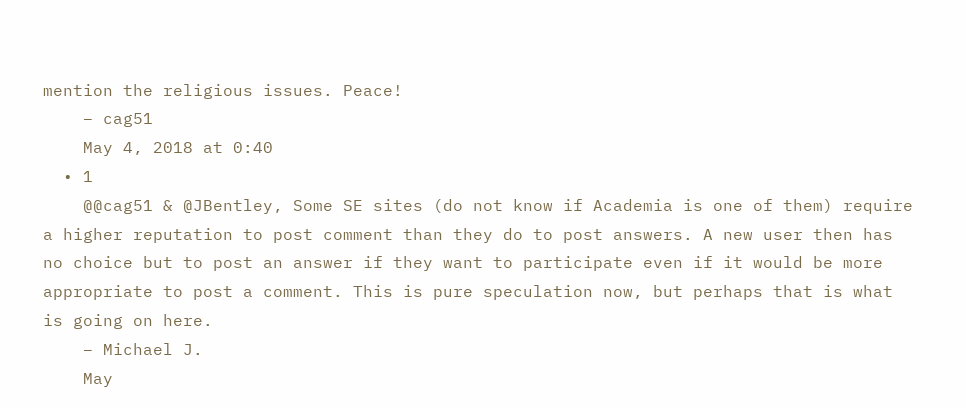mention the religious issues. Peace!
    – cag51
    May 4, 2018 at 0:40
  • 1
    @@cag51 & @JBentley, Some SE sites (do not know if Academia is one of them) require a higher reputation to post comment than they do to post answers. A new user then has no choice but to post an answer if they want to participate even if it would be more appropriate to post a comment. This is pure speculation now, but perhaps that is what is going on here.
    – Michael J.
    May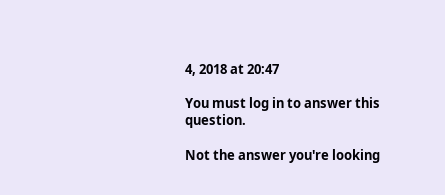4, 2018 at 20:47

You must log in to answer this question.

Not the answer you're looking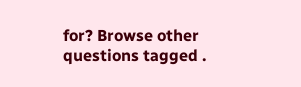for? Browse other questions tagged .